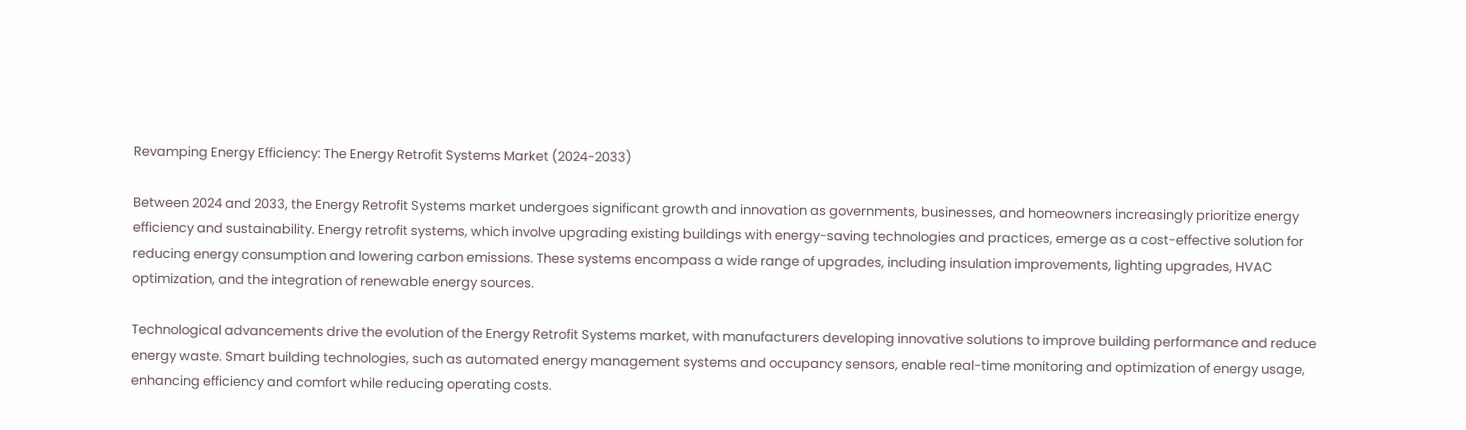Revamping Energy Efficiency: The Energy Retrofit Systems Market (2024-2033)

Between 2024 and 2033, the Energy Retrofit Systems market undergoes significant growth and innovation as governments, businesses, and homeowners increasingly prioritize energy efficiency and sustainability. Energy retrofit systems, which involve upgrading existing buildings with energy-saving technologies and practices, emerge as a cost-effective solution for reducing energy consumption and lowering carbon emissions. These systems encompass a wide range of upgrades, including insulation improvements, lighting upgrades, HVAC optimization, and the integration of renewable energy sources.

Technological advancements drive the evolution of the Energy Retrofit Systems market, with manufacturers developing innovative solutions to improve building performance and reduce energy waste. Smart building technologies, such as automated energy management systems and occupancy sensors, enable real-time monitoring and optimization of energy usage, enhancing efficiency and comfort while reducing operating costs.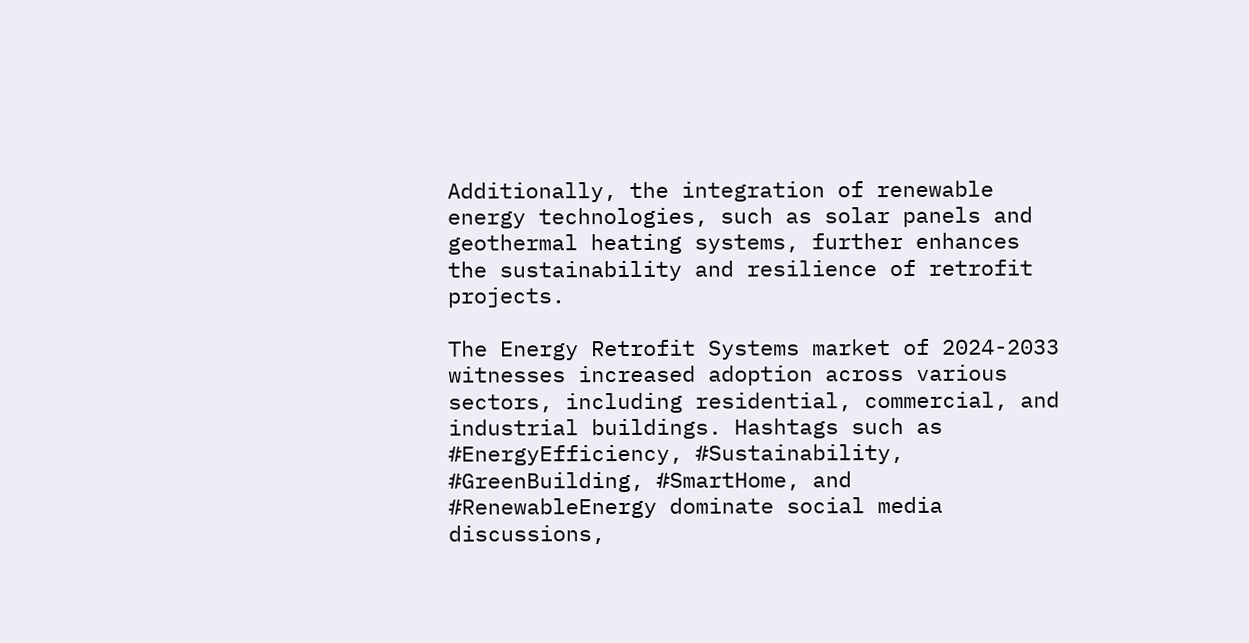Additionally, the integration of renewable energy technologies, such as solar panels and geothermal heating systems, further enhances the sustainability and resilience of retrofit projects.

The Energy Retrofit Systems market of 2024-2033 witnesses increased adoption across various sectors, including residential, commercial, and industrial buildings. Hashtags such as #EnergyEfficiency, #Sustainability, #GreenBuilding, #SmartHome, and #RenewableEnergy dominate social media discussions,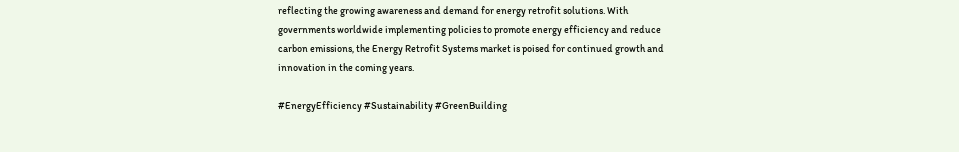reflecting the growing awareness and demand for energy retrofit solutions. With governments worldwide implementing policies to promote energy efficiency and reduce carbon emissions, the Energy Retrofit Systems market is poised for continued growth and innovation in the coming years.

#EnergyEfficiency #Sustainability #GreenBuilding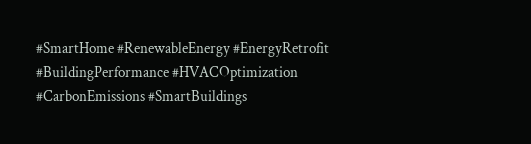#SmartHome #RenewableEnergy #EnergyRetrofit #BuildingPerformance #HVACOptimization #CarbonEmissions #SmartBuildings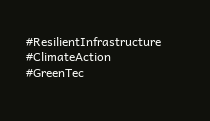#ResilientInfrastructure #ClimateAction #GreenTec